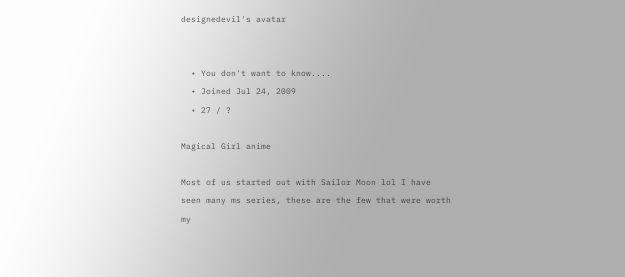designedevil's avatar


  • You don't want to know....
  • Joined Jul 24, 2009
  • 27 / ?

Magical Girl anime

Most of us started out with Sailor Moon lol I have seen many ms series, these are the few that were worth my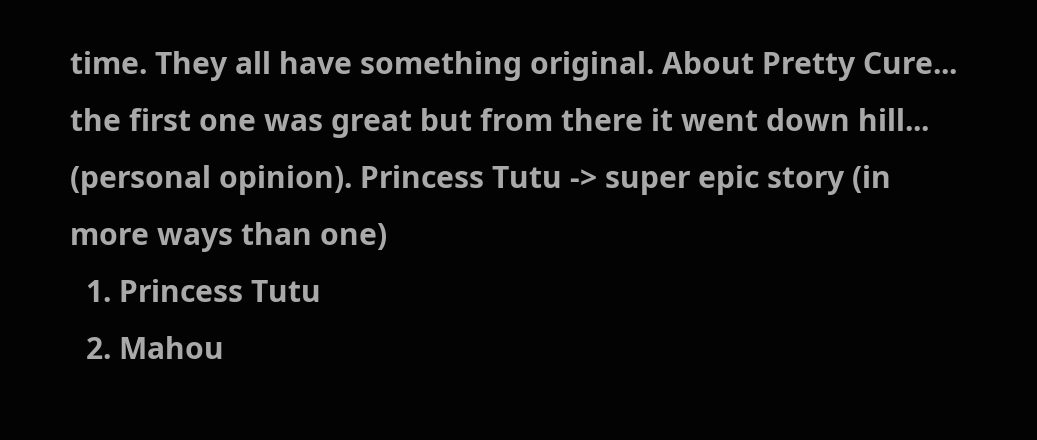time. They all have something original. About Pretty Cure... the first one was great but from there it went down hill... (personal opinion). Princess Tutu -> super epic story (in more ways than one)
  1. Princess Tutu
  2. Mahou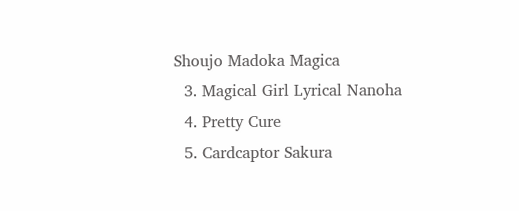Shoujo Madoka Magica
  3. Magical Girl Lyrical Nanoha
  4. Pretty Cure
  5. Cardcaptor Sakura